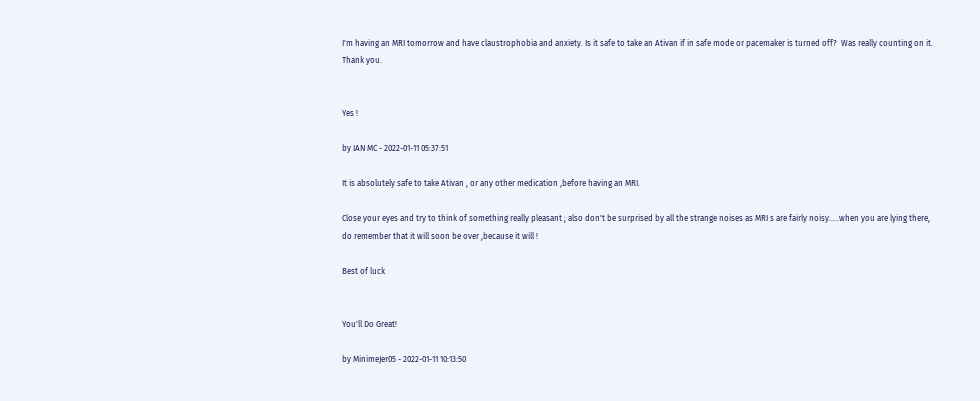I'm having an MRI tomorrow and have claustrophobia and anxiety. Is it safe to take an Ativan if in safe mode or pacemaker is turned off?  Was really counting on it. Thank you.


Yes !

by IAN MC - 2022-01-11 05:37:51

It is absolutely safe to take Ativan , or any other medication ,before having an MRI.

Close your eyes and try to think of something really pleasant ; also don't be surprised by all the strange noises as MRI s are fairly noisy.....when you are lying there, do remember that it will soon be over ,because it will !

Best of luck


You'll Do Great!

by MinimeJer05 - 2022-01-11 10:13:50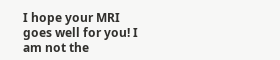I hope your MRI goes well for you! I am not the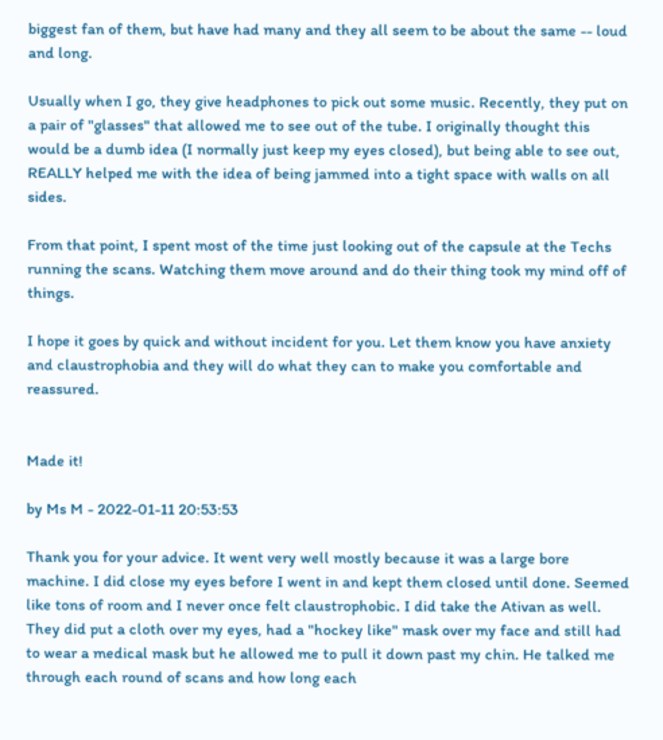biggest fan of them, but have had many and they all seem to be about the same -- loud and long.

Usually when I go, they give headphones to pick out some music. Recently, they put on a pair of "glasses" that allowed me to see out of the tube. I originally thought this would be a dumb idea (I normally just keep my eyes closed), but being able to see out, REALLY helped me with the idea of being jammed into a tight space with walls on all sides.

From that point, I spent most of the time just looking out of the capsule at the Techs running the scans. Watching them move around and do their thing took my mind off of things.

I hope it goes by quick and without incident for you. Let them know you have anxiety and claustrophobia and they will do what they can to make you comfortable and reassured.


Made it!

by Ms M - 2022-01-11 20:53:53

Thank you for your advice. It went very well mostly because it was a large bore machine. I did close my eyes before I went in and kept them closed until done. Seemed like tons of room and I never once felt claustrophobic. I did take the Ativan as well. They did put a cloth over my eyes, had a "hockey like" mask over my face and still had to wear a medical mask but he allowed me to pull it down past my chin. He talked me through each round of scans and how long each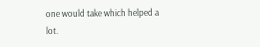one would take which helped a lot.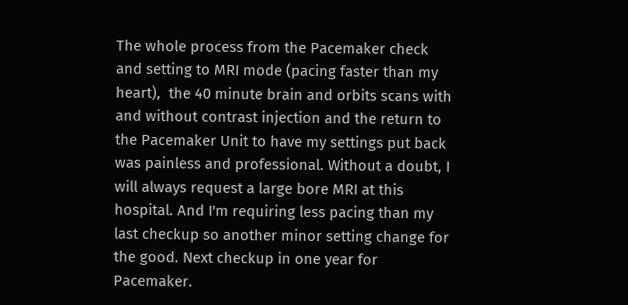The whole process from the Pacemaker check and setting to MRI mode (pacing faster than my heart),  the 40 minute brain and orbits scans with and without contrast injection and the return to the Pacemaker Unit to have my settings put back was painless and professional. Without a doubt, I will always request a large bore MRI at this hospital. And I'm requiring less pacing than my last checkup so another minor setting change for the good. Next checkup in one year for Pacemaker.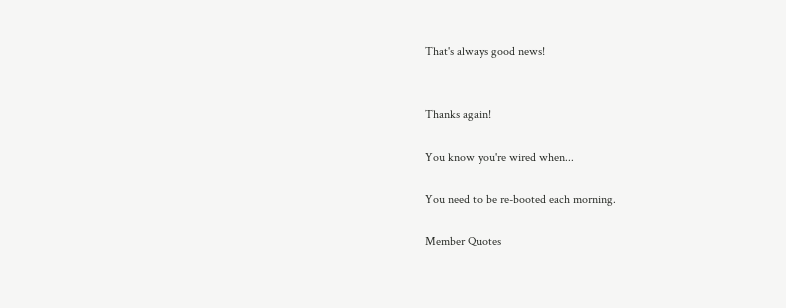That's always good news!


Thanks again!

You know you're wired when...

You need to be re-booted each morning.

Member Quotes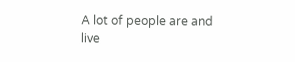A lot of people are and live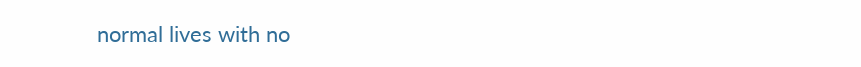normal lives with no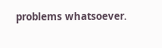problems whatsoever.